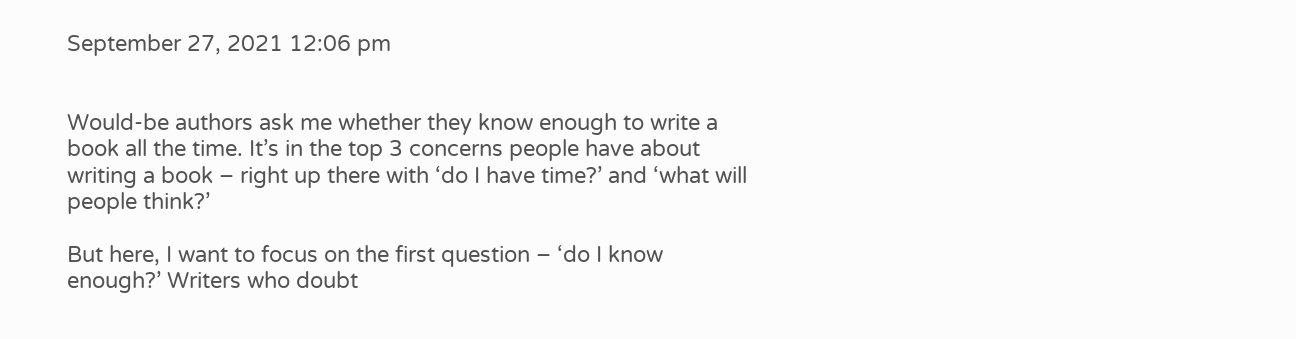September 27, 2021 12:06 pm


Would-be authors ask me whether they know enough to write a book all the time. It’s in the top 3 concerns people have about writing a book – right up there with ‘do I have time?’ and ‘what will people think?’

But here, I want to focus on the first question – ‘do I know enough?’ Writers who doubt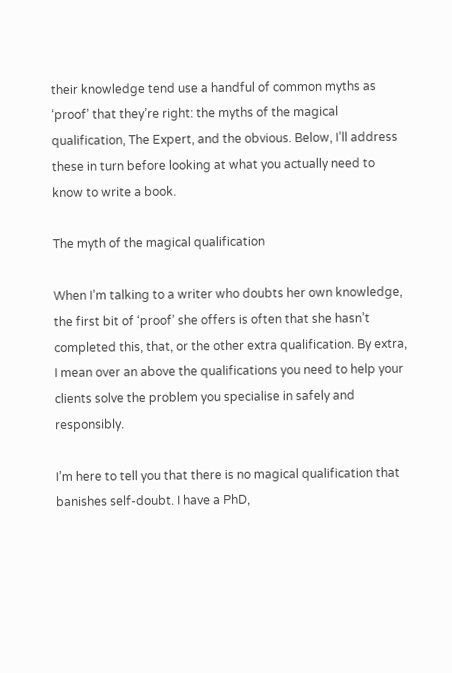their knowledge tend use a handful of common myths as ‘proof’ that they’re right: the myths of the magical qualification, The Expert, and the obvious. Below, I’ll address these in turn before looking at what you actually need to know to write a book.

The myth of the magical qualification

When I’m talking to a writer who doubts her own knowledge, the first bit of ‘proof’ she offers is often that she hasn’t completed this, that, or the other extra qualification. By extra, I mean over an above the qualifications you need to help your clients solve the problem you specialise in safely and responsibly.

I’m here to tell you that there is no magical qualification that banishes self-doubt. I have a PhD,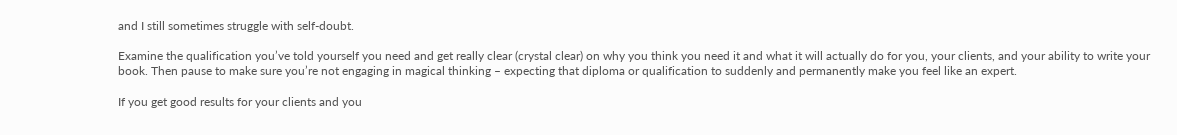and I still sometimes struggle with self-doubt.

Examine the qualification you’ve told yourself you need and get really clear (crystal clear) on why you think you need it and what it will actually do for you, your clients, and your ability to write your book. Then pause to make sure you’re not engaging in magical thinking – expecting that diploma or qualification to suddenly and permanently make you feel like an expert.

If you get good results for your clients and you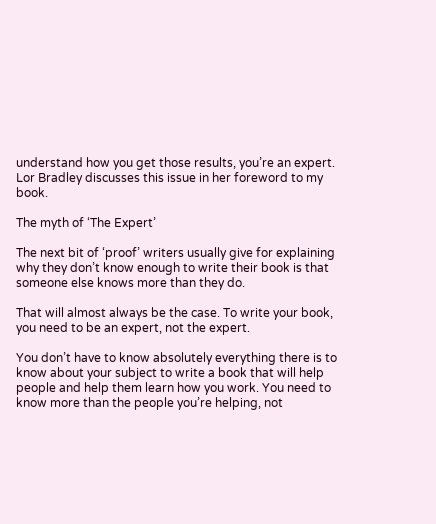understand how you get those results, you’re an expert. Lor Bradley discusses this issue in her foreword to my book.

The myth of ‘The Expert’

The next bit of ‘proof’ writers usually give for explaining why they don’t know enough to write their book is that someone else knows more than they do.

That will almost always be the case. To write your book, you need to be an expert, not the expert.

You don’t have to know absolutely everything there is to know about your subject to write a book that will help people and help them learn how you work. You need to know more than the people you’re helping, not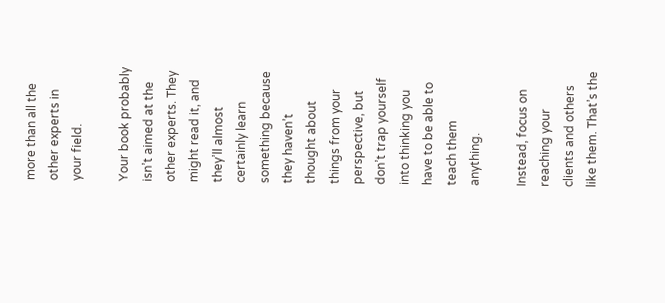more than all the other experts in your field.

Your book probably isn’t aimed at the other experts. They might read it, and they’ll almost certainly learn something because they haven’t thought about things from your perspective, but don’t trap yourself into thinking you have to be able to teach them anything.

Instead, focus on reaching your clients and others like them. That’s the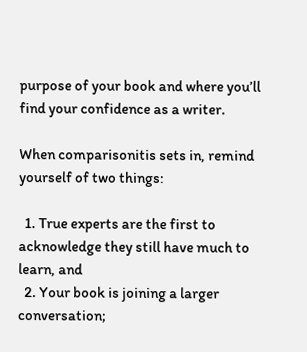purpose of your book and where you’ll find your confidence as a writer.

When comparisonitis sets in, remind yourself of two things:

  1. True experts are the first to acknowledge they still have much to learn, and
  2. Your book is joining a larger conversation;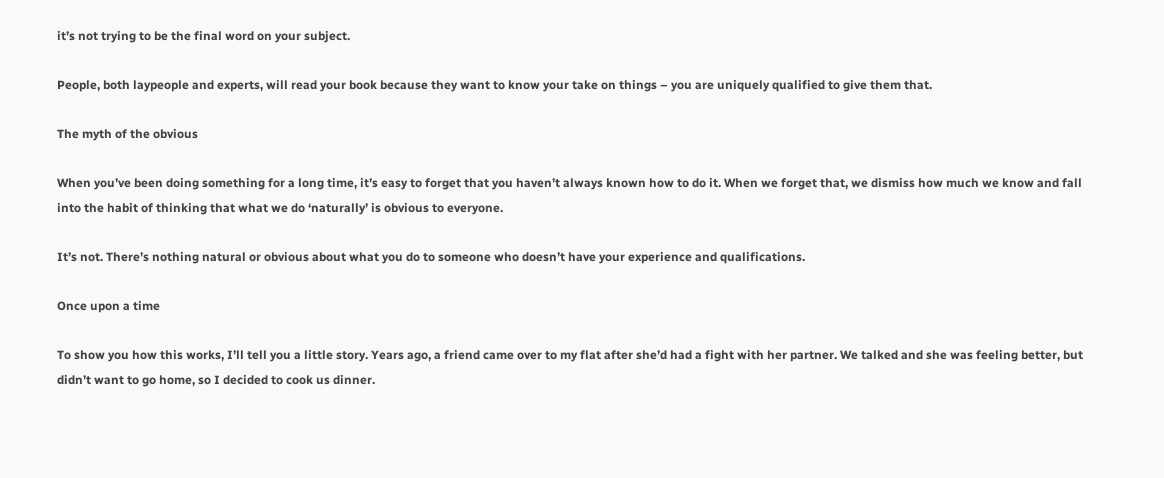it’s not trying to be the final word on your subject.

People, both laypeople and experts, will read your book because they want to know your take on things – you are uniquely qualified to give them that.

The myth of the obvious

When you’ve been doing something for a long time, it’s easy to forget that you haven’t always known how to do it. When we forget that, we dismiss how much we know and fall into the habit of thinking that what we do ‘naturally’ is obvious to everyone.

It’s not. There’s nothing natural or obvious about what you do to someone who doesn’t have your experience and qualifications.

Once upon a time

To show you how this works, I’ll tell you a little story. Years ago, a friend came over to my flat after she’d had a fight with her partner. We talked and she was feeling better, but didn’t want to go home, so I decided to cook us dinner.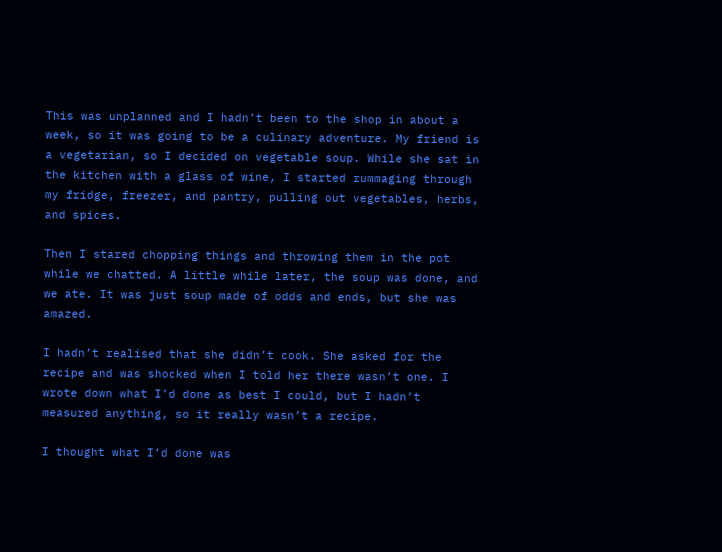This was unplanned and I hadn’t been to the shop in about a week, so it was going to be a culinary adventure. My friend is a vegetarian, so I decided on vegetable soup. While she sat in the kitchen with a glass of wine, I started rummaging through my fridge, freezer, and pantry, pulling out vegetables, herbs, and spices.

Then I stared chopping things and throwing them in the pot while we chatted. A little while later, the soup was done, and we ate. It was just soup made of odds and ends, but she was amazed.

I hadn’t realised that she didn’t cook. She asked for the recipe and was shocked when I told her there wasn’t one. I wrote down what I’d done as best I could, but I hadn’t measured anything, so it really wasn’t a recipe.

I thought what I’d done was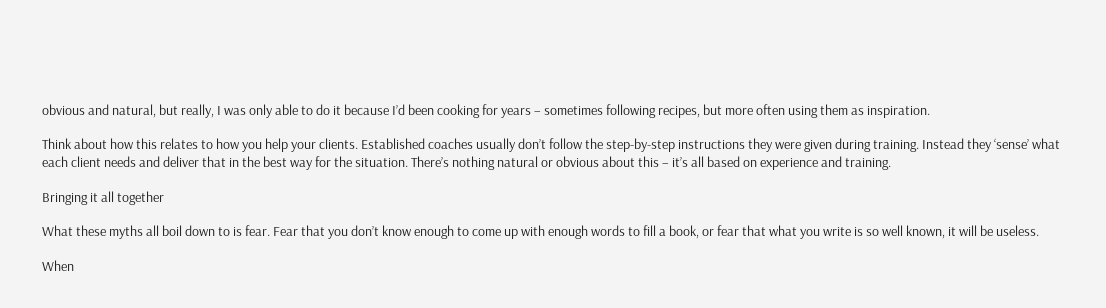obvious and natural, but really, I was only able to do it because I’d been cooking for years – sometimes following recipes, but more often using them as inspiration.

Think about how this relates to how you help your clients. Established coaches usually don’t follow the step-by-step instructions they were given during training. Instead they ‘sense’ what each client needs and deliver that in the best way for the situation. There’s nothing natural or obvious about this – it’s all based on experience and training.

Bringing it all together

What these myths all boil down to is fear. Fear that you don’t know enough to come up with enough words to fill a book, or fear that what you write is so well known, it will be useless.

When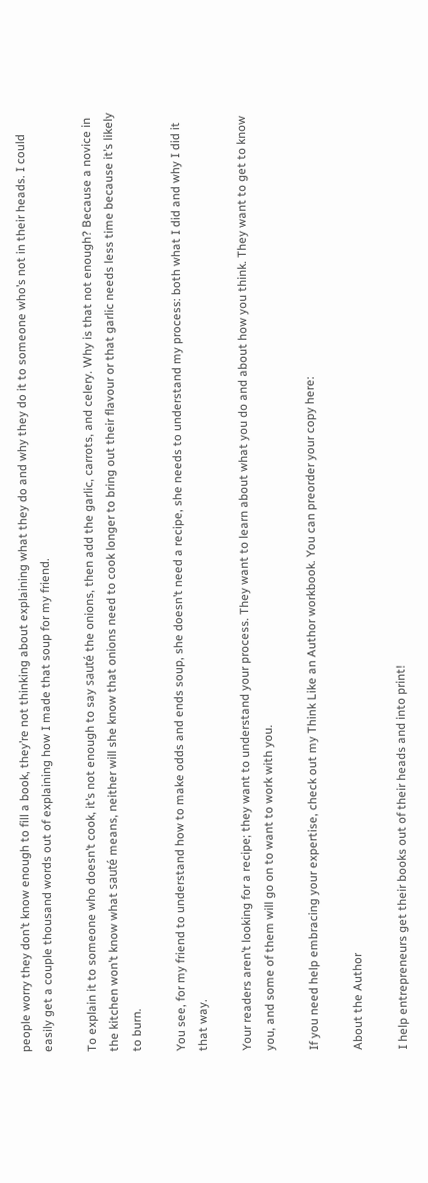people worry they don’t know enough to fill a book, they’re not thinking about explaining what they do and why they do it to someone who’s not in their heads. I could easily get a couple thousand words out of explaining how I made that soup for my friend.

To explain it to someone who doesn’t cook, it’s not enough to say sauté the onions, then add the garlic, carrots, and celery. Why is that not enough? Because a novice in the kitchen won’t know what sauté means, neither will she know that onions need to cook longer to bring out their flavour or that garlic needs less time because it’s likely to burn.

You see, for my friend to understand how to make odds and ends soup, she doesn’t need a recipe, she needs to understand my process: both what I did and why I did it that way.

Your readers aren’t looking for a recipe; they want to understand your process. They want to learn about what you do and about how you think. They want to get to know you, and some of them will go on to want to work with you.

If you need help embracing your expertise, check out my Think Like an Author workbook. You can preorder your copy here:

About the Author

I help entrepreneurs get their books out of their heads and into print!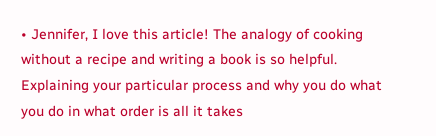• Jennifer, I love this article! The analogy of cooking without a recipe and writing a book is so helpful. Explaining your particular process and why you do what you do in what order is all it takes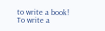to write a book! To write a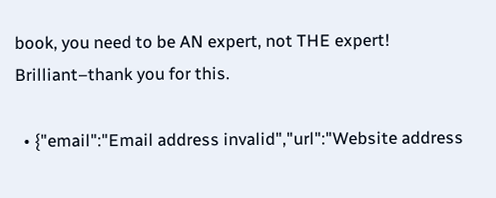book, you need to be AN expert, not THE expert! Brilliant–thank you for this.

  • {"email":"Email address invalid","url":"Website address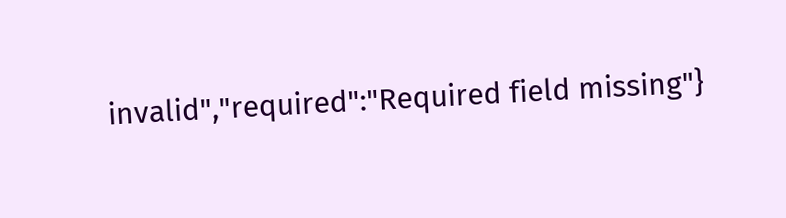invalid","required":"Required field missing"}